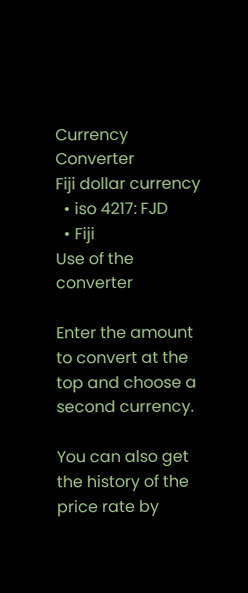Currency Converter
Fiji dollar currency
  • iso 4217: FJD
  • Fiji
Use of the converter

Enter the amount to convert at the top and choose a second currency.

You can also get the history of the price rate by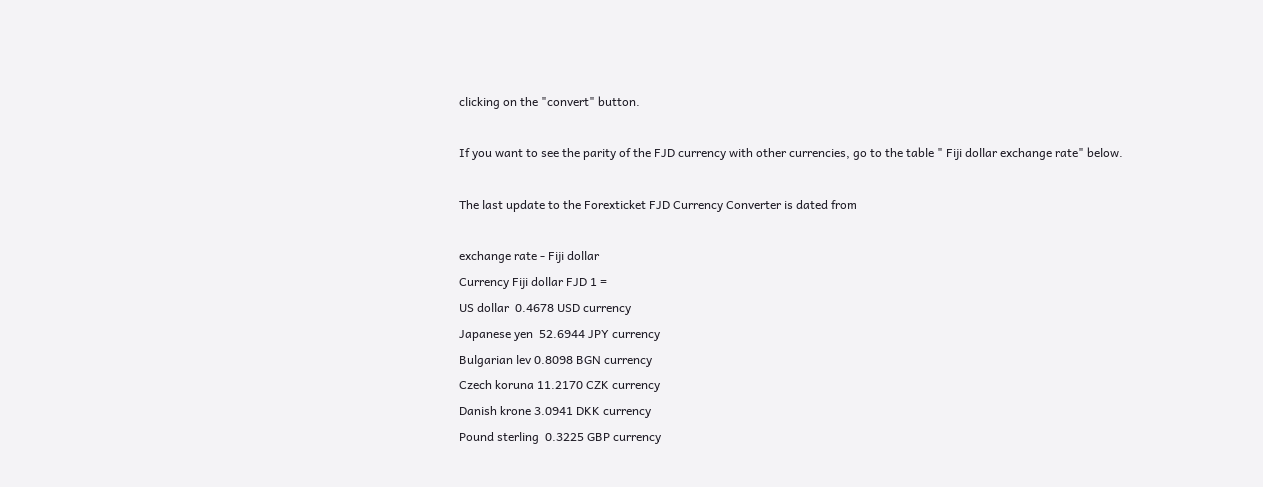clicking on the "convert" button.

If you want to see the parity of the FJD currency with other currencies, go to the table " Fiji dollar exchange rate" below.

The last update to the Forexticket FJD Currency Converter is dated from

exchange rate - Fiji dollar
Currency Fiji dollar FJD 1 =
US dollar  0.4678 USD currency
Japanese yen  52.6944 JPY currency
Bulgarian lev 0.8098 BGN currency
Czech koruna 11.2170 CZK currency
Danish krone 3.0941 DKK currency
Pound sterling  0.3225 GBP currency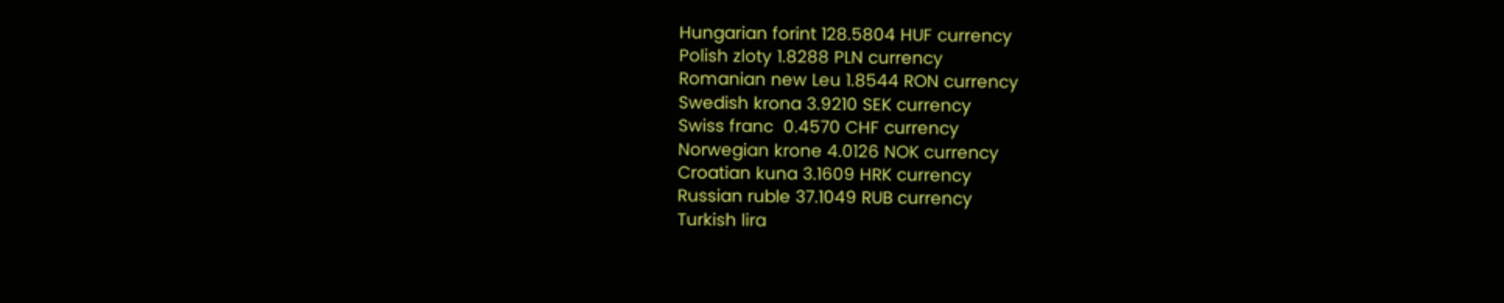Hungarian forint 128.5804 HUF currency
Polish zloty 1.8288 PLN currency
Romanian new Leu 1.8544 RON currency
Swedish krona 3.9210 SEK currency
Swiss franc  0.4570 CHF currency
Norwegian krone 4.0126 NOK currency
Croatian kuna 3.1609 HRK currency
Russian ruble 37.1049 RUB currency
Turkish lira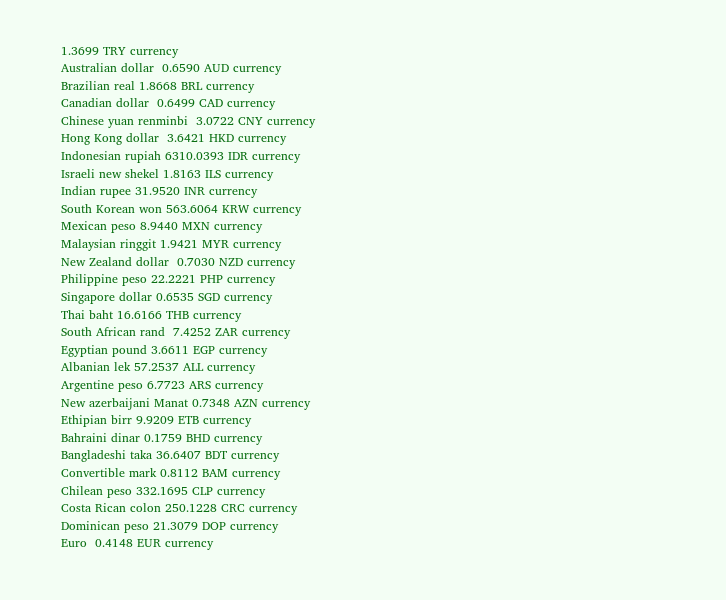1.3699 TRY currency
Australian dollar  0.6590 AUD currency
Brazilian real 1.8668 BRL currency
Canadian dollar  0.6499 CAD currency
Chinese yuan renminbi  3.0722 CNY currency
Hong Kong dollar  3.6421 HKD currency
Indonesian rupiah 6310.0393 IDR currency
Israeli new shekel 1.8163 ILS currency
Indian rupee 31.9520 INR currency
South Korean won 563.6064 KRW currency
Mexican peso 8.9440 MXN currency
Malaysian ringgit 1.9421 MYR currency
New Zealand dollar  0.7030 NZD currency
Philippine peso 22.2221 PHP currency
Singapore dollar 0.6535 SGD currency
Thai baht 16.6166 THB currency
South African rand  7.4252 ZAR currency
Egyptian pound 3.6611 EGP currency
Albanian lek 57.2537 ALL currency
Argentine peso 6.7723 ARS currency
New azerbaijani Manat 0.7348 AZN currency
Ethipian birr 9.9209 ETB currency
Bahraini dinar 0.1759 BHD currency
Bangladeshi taka 36.6407 BDT currency
Convertible mark 0.8112 BAM currency
Chilean peso 332.1695 CLP currency
Costa Rican colon 250.1228 CRC currency
Dominican peso 21.3079 DOP currency
Euro  0.4148 EUR currency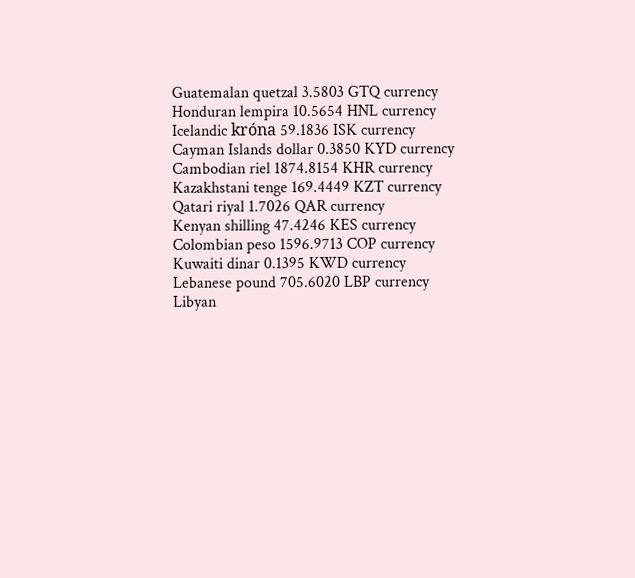Guatemalan quetzal 3.5803 GTQ currency
Honduran lempira 10.5654 HNL currency
Icelandic króna 59.1836 ISK currency
Cayman Islands dollar 0.3850 KYD currency
Cambodian riel 1874.8154 KHR currency
Kazakhstani tenge 169.4449 KZT currency
Qatari riyal 1.7026 QAR currency
Kenyan shilling 47.4246 KES currency
Colombian peso 1596.9713 COP currency
Kuwaiti dinar 0.1395 KWD currency
Lebanese pound 705.6020 LBP currency
Libyan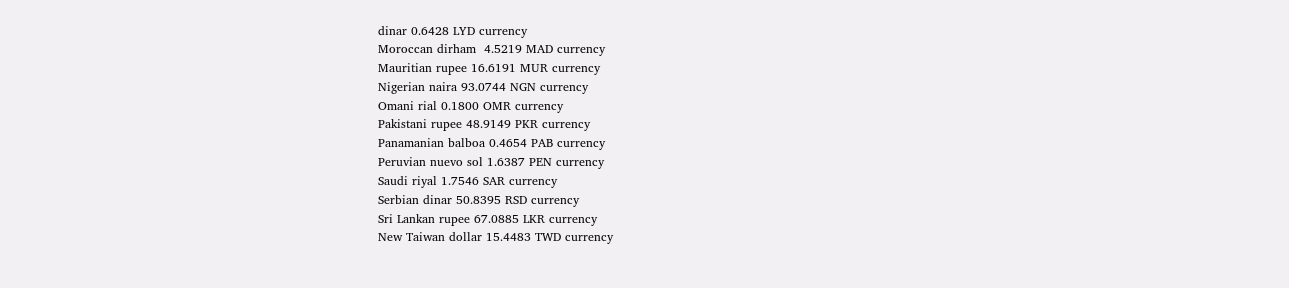dinar 0.6428 LYD currency
Moroccan dirham  4.5219 MAD currency
Mauritian rupee 16.6191 MUR currency
Nigerian naira 93.0744 NGN currency
Omani rial 0.1800 OMR currency
Pakistani rupee 48.9149 PKR currency
Panamanian balboa 0.4654 PAB currency
Peruvian nuevo sol 1.6387 PEN currency
Saudi riyal 1.7546 SAR currency
Serbian dinar 50.8395 RSD currency
Sri Lankan rupee 67.0885 LKR currency
New Taiwan dollar 15.4483 TWD currency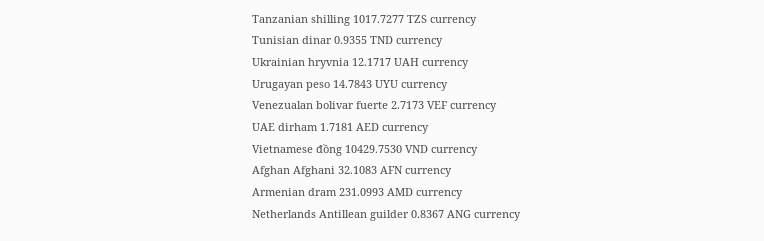Tanzanian shilling 1017.7277 TZS currency
Tunisian dinar 0.9355 TND currency
Ukrainian hryvnia 12.1717 UAH currency
Urugayan peso 14.7843 UYU currency
Venezualan bolivar fuerte 2.7173 VEF currency
UAE dirham 1.7181 AED currency
Vietnamese đồng 10429.7530 VND currency
Afghan Afghani 32.1083 AFN currency
Armenian dram 231.0993 AMD currency
Netherlands Antillean guilder 0.8367 ANG currency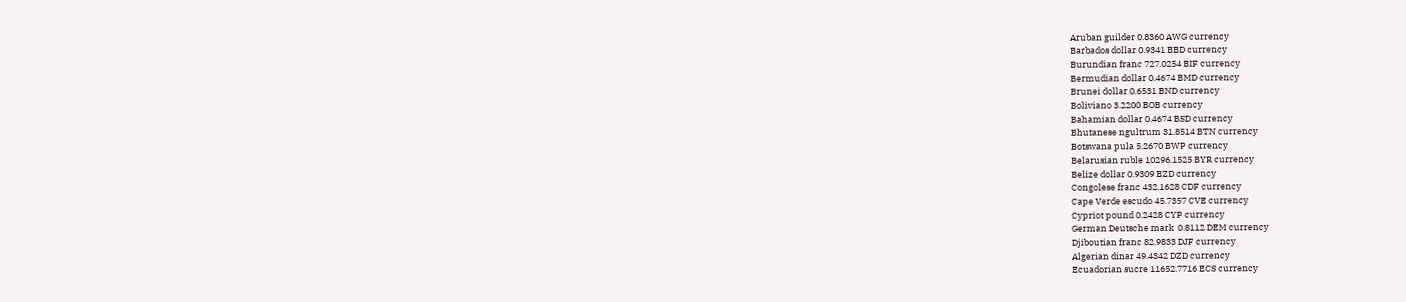Aruban guilder 0.8360 AWG currency
Barbados dollar 0.9341 BBD currency
Burundian franc 727.0254 BIF currency
Bermudian dollar 0.4674 BMD currency
Brunei dollar 0.6531 BND currency
Boliviano 3.2200 BOB currency
Bahamian dollar 0.4674 BSD currency
Bhutanese ngultrum 31.8514 BTN currency
Botswana pula 5.2670 BWP currency
Belarusian ruble 10296.1525 BYR currency
Belize dollar 0.9309 BZD currency
Congolese franc 432.1628 CDF currency
Cape Verde escudo 45.7357 CVE currency
Cypriot pound 0.2428 CYP currency
German Deutsche mark  0.8112 DEM currency
Djiboutian franc 82.9833 DJF currency
Algerian dinar 49.4342 DZD currency
Ecuadorian sucre 11652.7716 ECS currency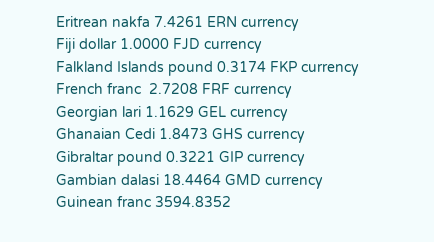Eritrean nakfa 7.4261 ERN currency
Fiji dollar 1.0000 FJD currency
Falkland Islands pound 0.3174 FKP currency
French franc  2.7208 FRF currency
Georgian lari 1.1629 GEL currency
Ghanaian Cedi 1.8473 GHS currency
Gibraltar pound 0.3221 GIP currency
Gambian dalasi 18.4464 GMD currency
Guinean franc 3594.8352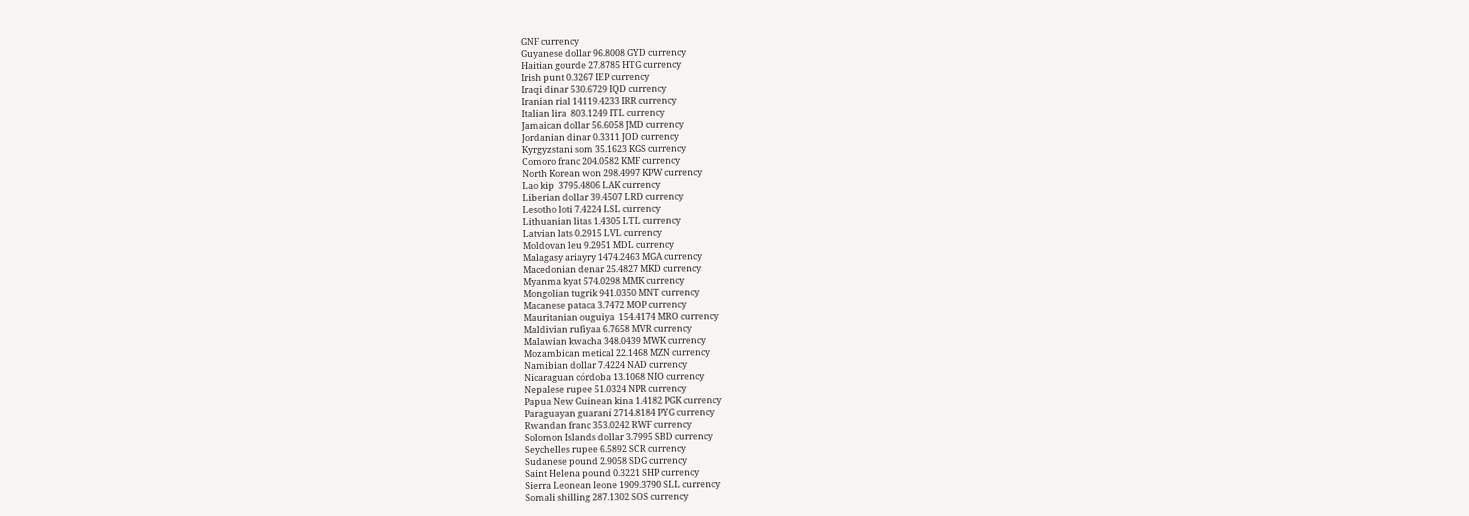GNF currency
Guyanese dollar 96.8008 GYD currency
Haitian gourde 27.8785 HTG currency
Irish punt 0.3267 IEP currency
Iraqi dinar 530.6729 IQD currency
Iranian rial 14119.4233 IRR currency
Italian lira  803.1249 ITL currency
Jamaican dollar 56.6058 JMD currency
Jordanian dinar 0.3311 JOD currency
Kyrgyzstani som 35.1623 KGS currency
Comoro franc 204.0582 KMF currency
North Korean won 298.4997 KPW currency
Lao kip  3795.4806 LAK currency
Liberian dollar 39.4507 LRD currency
Lesotho loti 7.4224 LSL currency
Lithuanian litas 1.4305 LTL currency
Latvian lats 0.2915 LVL currency
Moldovan leu 9.2951 MDL currency
Malagasy ariayry 1474.2463 MGA currency
Macedonian denar 25.4827 MKD currency
Myanma kyat 574.0298 MMK currency
Mongolian tugrik 941.0350 MNT currency
Macanese pataca 3.7472 MOP currency
Mauritanian ouguiya  154.4174 MRO currency
Maldivian rufiyaa 6.7658 MVR currency
Malawian kwacha 348.0439 MWK currency
Mozambican metical 22.1468 MZN currency
Namibian dollar 7.4224 NAD currency
Nicaraguan córdoba 13.1068 NIO currency
Nepalese rupee 51.0324 NPR currency
Papua New Guinean kina 1.4182 PGK currency
Paraguayan guaraní 2714.8184 PYG currency
Rwandan franc 353.0242 RWF currency
Solomon Islands dollar 3.7995 SBD currency
Seychelles rupee 6.5892 SCR currency
Sudanese pound 2.9058 SDG currency
Saint Helena pound 0.3221 SHP currency
Sierra Leonean leone 1909.3790 SLL currency
Somali shilling 287.1302 SOS currency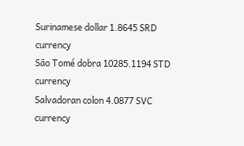Surinamese dollar 1.8645 SRD currency
São Tomé dobra 10285.1194 STD currency
Salvadoran colon 4.0877 SVC currency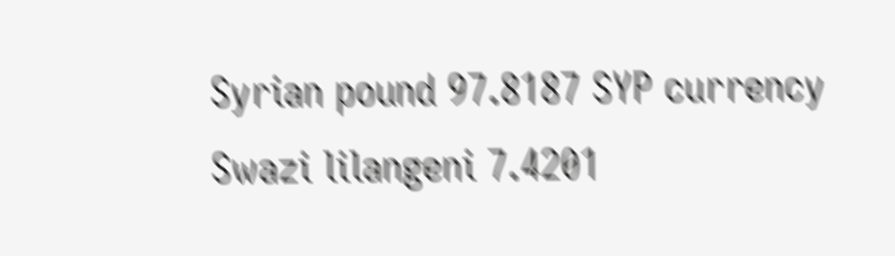Syrian pound 97.8187 SYP currency
Swazi lilangeni 7.4201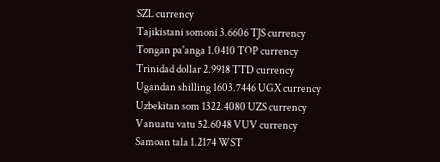SZL currency
Tajikistani somoni 3.6606 TJS currency
Tongan pa'anga 1.0410 TOP currency
Trinidad dollar 2.9918 TTD currency
Ugandan shilling 1603.7446 UGX currency
Uzbekitan som 1322.4080 UZS currency
Vanuatu vatu 52.6048 VUV currency
Samoan tala 1.2174 WST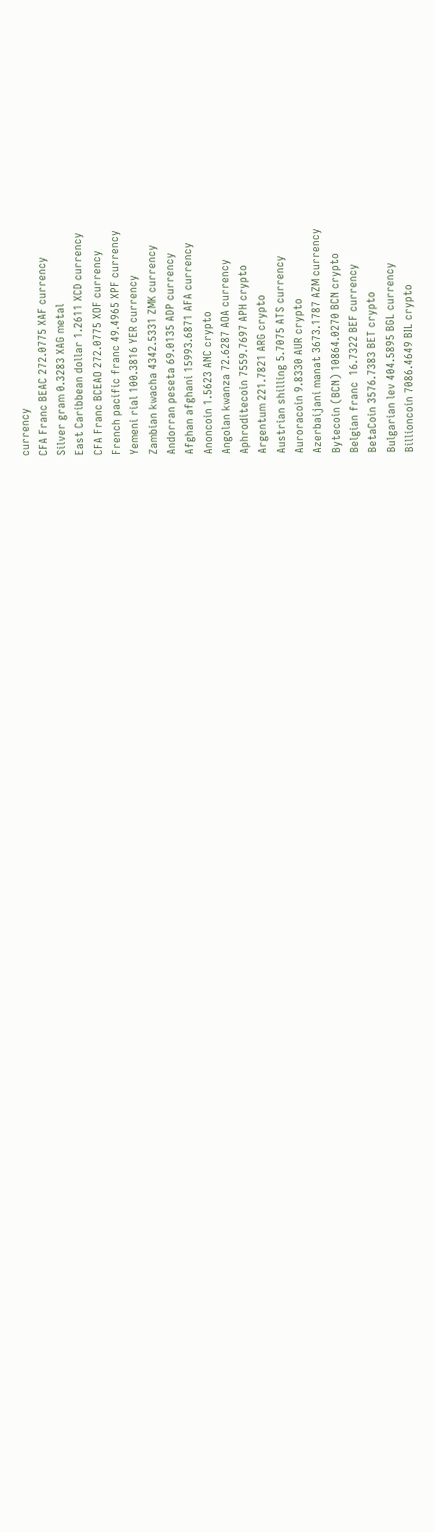currency
CFA Franc BEAC 272.0775 XAF currency
Silver gram 0.3283 XAG metal
East Caribbean dollar 1.2611 XCD currency
CFA Franc BCEAO 272.0775 XOF currency
French pacific franc 49.4965 XPF currency
Yemeni rial 100.3816 YER currency
Zambian kwacha 4342.5331 ZMK currency
Andorran peseta 69.0135 ADP currency
Afghan afghani 15993.6871 AFA currency
Anoncoin 1.5623 ANC crypto
Angolan kwanza 72.6287 AOA currency
Aphroditecoin 7559.7697 APH crypto
Argentum 221.7821 ARG crypto
Austrian shilling 5.7075 ATS currency
Auroracoin 9.8330 AUR crypto
Azerbaijani manat 3673.1787 AZM currency
Bytecoin (BCN) 10864.0270 BCN crypto
Belgian franc  16.7322 BEF currency
BetaCoin 3576.7383 BET crypto
Bulgarian lev 404.5895 BGL currency
Billioncoin 7086.4649 BIL crypto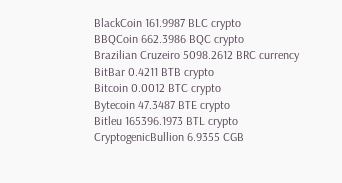BlackCoin 161.9987 BLC crypto
BBQCoin 662.3986 BQC crypto
Brazilian Cruzeiro 5098.2612 BRC currency
BitBar 0.4211 BTB crypto
Bitcoin 0.0012 BTC crypto
Bytecoin 47.3487 BTE crypto
Bitleu 165396.1973 BTL crypto
CryptogenicBullion 6.9355 CGB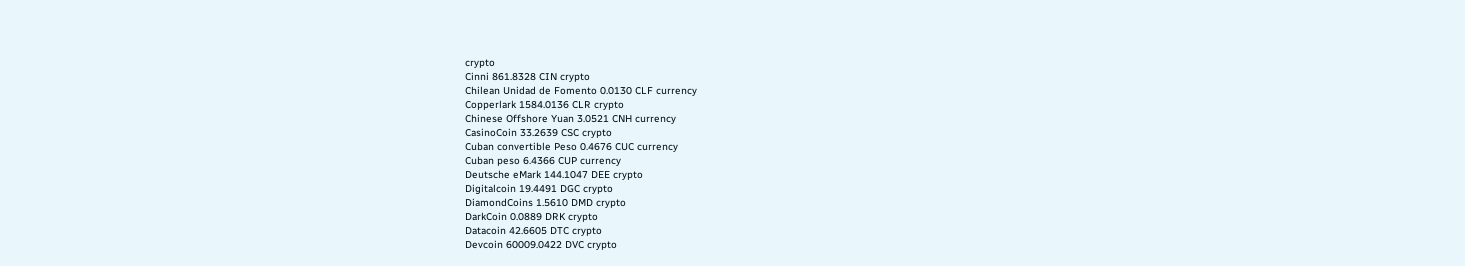crypto
Cinni 861.8328 CIN crypto
Chilean Unidad de Fomento 0.0130 CLF currency
Copperlark 1584.0136 CLR crypto
Chinese Offshore Yuan 3.0521 CNH currency
CasinoCoin 33.2639 CSC crypto
Cuban convertible Peso 0.4676 CUC currency
Cuban peso 6.4366 CUP currency
Deutsche eMark 144.1047 DEE crypto
Digitalcoin 19.4491 DGC crypto
DiamondCoins 1.5610 DMD crypto
DarkCoin 0.0889 DRK crypto
Datacoin 42.6605 DTC crypto
Devcoin 60009.0422 DVC crypto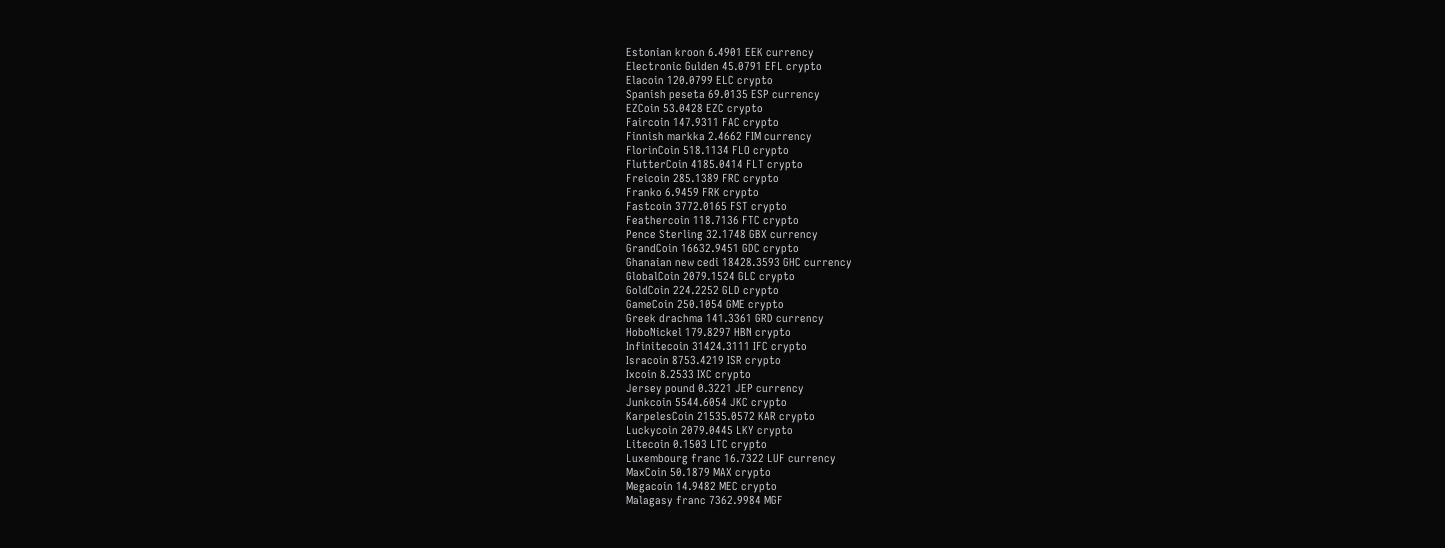Estonian kroon 6.4901 EEK currency
Electronic Gulden 45.0791 EFL crypto
Elacoin 120.0799 ELC crypto
Spanish peseta 69.0135 ESP currency
EZCoin 53.0428 EZC crypto
Faircoin 147.9311 FAC crypto
Finnish markka 2.4662 FIM currency
FlorinCoin 518.1134 FLO crypto
FlutterCoin 4185.0414 FLT crypto
Freicoin 285.1389 FRC crypto
Franko 6.9459 FRK crypto
Fastcoin 3772.0165 FST crypto
Feathercoin 118.7136 FTC crypto
Pence Sterling 32.1748 GBX currency
GrandCoin 16632.9451 GDC crypto
Ghanaian new cedi 18428.3593 GHC currency
GlobalCoin 2079.1524 GLC crypto
GoldCoin 224.2252 GLD crypto
GameCoin 250.1054 GME crypto
Greek drachma 141.3361 GRD currency
HoboNickel 179.8297 HBN crypto
Infinitecoin 31424.3111 IFC crypto
Isracoin 8753.4219 ISR crypto
Ixcoin 8.2533 IXC crypto
Jersey pound 0.3221 JEP currency
Junkcoin 5544.6054 JKC crypto
KarpelesCoin 21535.0572 KAR crypto
Luckycoin 2079.0445 LKY crypto
Litecoin 0.1503 LTC crypto
Luxembourg franc 16.7322 LUF currency
MaxCoin 50.1879 MAX crypto
Megacoin 14.9482 MEC crypto
Malagasy franc 7362.9984 MGF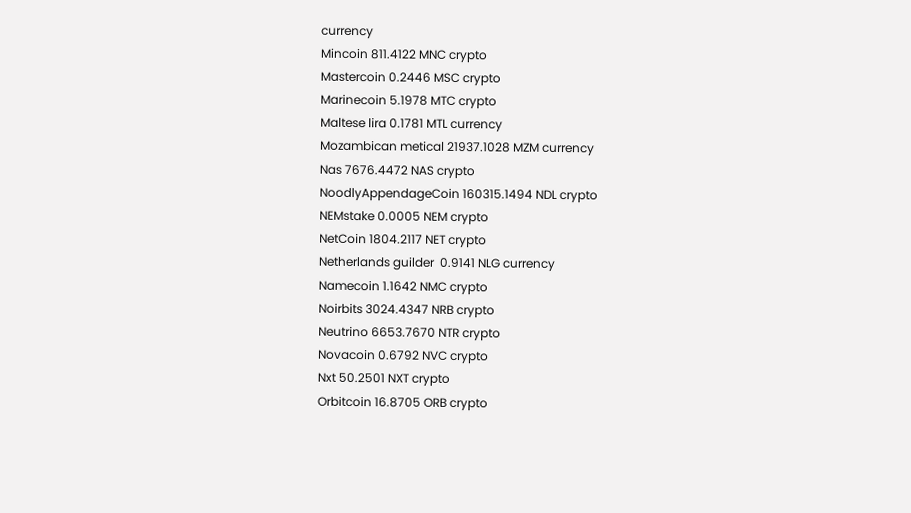currency
Mincoin 811.4122 MNC crypto
Mastercoin 0.2446 MSC crypto
Marinecoin 5.1978 MTC crypto
Maltese lira 0.1781 MTL currency
Mozambican metical 21937.1028 MZM currency
Nas 7676.4472 NAS crypto
NoodlyAppendageCoin 160315.1494 NDL crypto
NEMstake 0.0005 NEM crypto
NetCoin 1804.2117 NET crypto
Netherlands guilder  0.9141 NLG currency
Namecoin 1.1642 NMC crypto
Noirbits 3024.4347 NRB crypto
Neutrino 6653.7670 NTR crypto
Novacoin 0.6792 NVC crypto
Nxt 50.2501 NXT crypto
Orbitcoin 16.8705 ORB crypto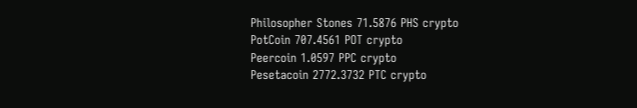Philosopher Stones 71.5876 PHS crypto
PotCoin 707.4561 POT crypto
Peercoin 1.0597 PPC crypto
Pesetacoin 2772.3732 PTC crypto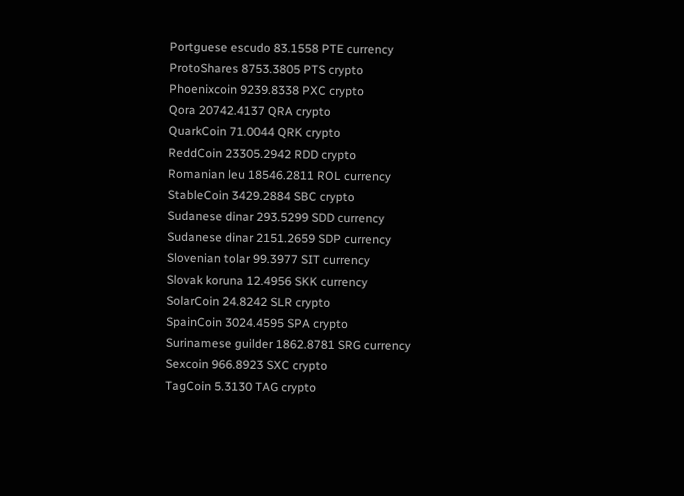Portguese escudo 83.1558 PTE currency
ProtoShares 8753.3805 PTS crypto
Phoenixcoin 9239.8338 PXC crypto
Qora 20742.4137 QRA crypto
QuarkCoin 71.0044 QRK crypto
ReddCoin 23305.2942 RDD crypto
Romanian leu 18546.2811 ROL currency
StableCoin 3429.2884 SBC crypto
Sudanese dinar 293.5299 SDD currency
Sudanese dinar 2151.2659 SDP currency
Slovenian tolar 99.3977 SIT currency
Slovak koruna 12.4956 SKK currency
SolarCoin 24.8242 SLR crypto
SpainCoin 3024.4595 SPA crypto
Surinamese guilder 1862.8781 SRG currency
Sexcoin 966.8923 SXC crypto
TagCoin 5.3130 TAG crypto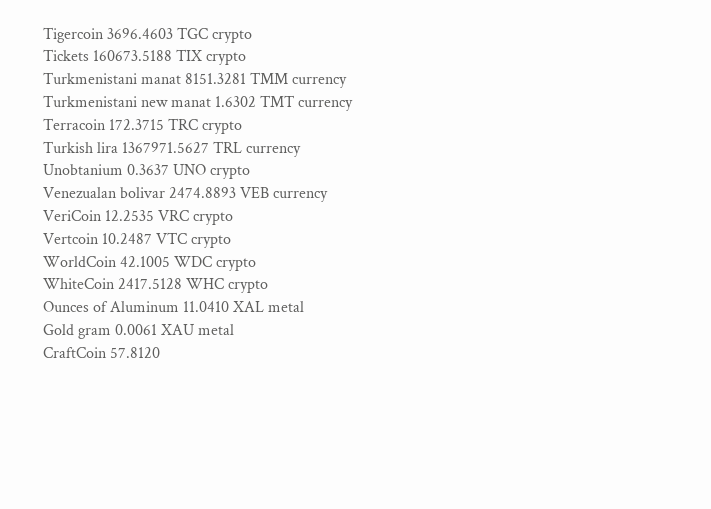Tigercoin 3696.4603 TGC crypto
Tickets 160673.5188 TIX crypto
Turkmenistani manat 8151.3281 TMM currency
Turkmenistani new manat 1.6302 TMT currency
Terracoin 172.3715 TRC crypto
Turkish lira 1367971.5627 TRL currency
Unobtanium 0.3637 UNO crypto
Venezualan bolivar 2474.8893 VEB currency
VeriCoin 12.2535 VRC crypto
Vertcoin 10.2487 VTC crypto
WorldCoin 42.1005 WDC crypto
WhiteCoin 2417.5128 WHC crypto
Ounces of Aluminum 11.0410 XAL metal
Gold gram 0.0061 XAU metal
CraftCoin 57.8120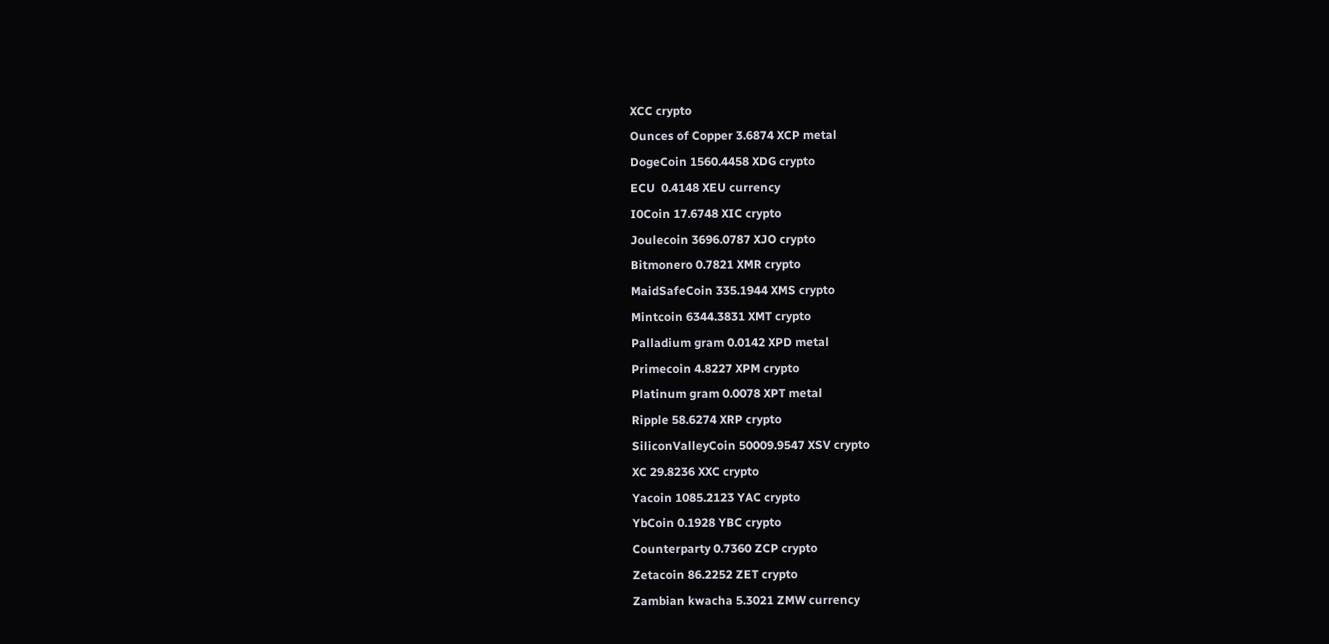XCC crypto
Ounces of Copper 3.6874 XCP metal
DogeCoin 1560.4458 XDG crypto
ECU  0.4148 XEU currency
I0Coin 17.6748 XIC crypto
Joulecoin 3696.0787 XJO crypto
Bitmonero 0.7821 XMR crypto
MaidSafeCoin 335.1944 XMS crypto
Mintcoin 6344.3831 XMT crypto
Palladium gram 0.0142 XPD metal
Primecoin 4.8227 XPM crypto
Platinum gram 0.0078 XPT metal
Ripple 58.6274 XRP crypto
SiliconValleyCoin 50009.9547 XSV crypto
XC 29.8236 XXC crypto
Yacoin 1085.2123 YAC crypto
YbCoin 0.1928 YBC crypto
Counterparty 0.7360 ZCP crypto
Zetacoin 86.2252 ZET crypto
Zambian kwacha 5.3021 ZMW currency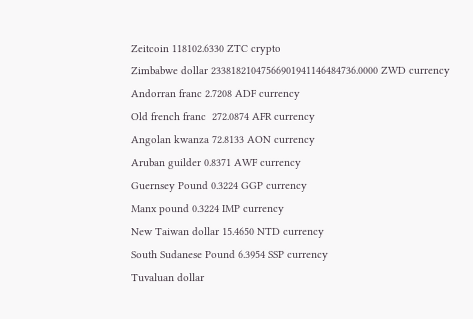Zeitcoin 118102.6330 ZTC crypto
Zimbabwe dollar 23381821047566901941146484736.0000 ZWD currency
Andorran franc 2.7208 ADF currency
Old french franc  272.0874 AFR currency
Angolan kwanza 72.8133 AON currency
Aruban guilder 0.8371 AWF currency
Guernsey Pound 0.3224 GGP currency
Manx pound 0.3224 IMP currency
New Taiwan dollar 15.4650 NTD currency
South Sudanese Pound 6.3954 SSP currency
Tuvaluan dollar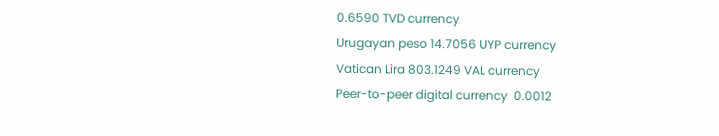0.6590 TVD currency
Urugayan peso 14.7056 UYP currency
Vatican Lira 803.1249 VAL currency
Peer-to-peer digital currency  0.0012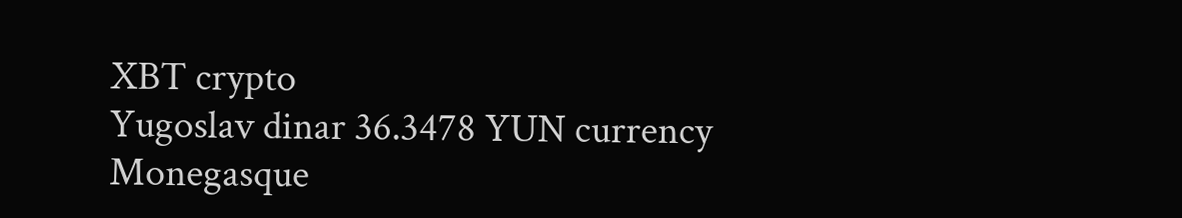XBT crypto
Yugoslav dinar 36.3478 YUN currency
Monegasque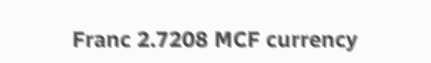Franc 2.7208 MCF currency